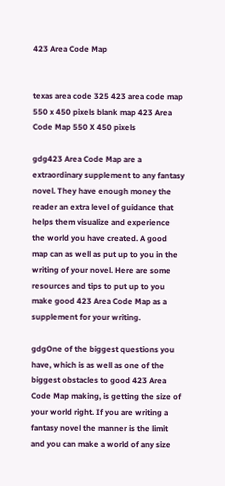423 Area Code Map


texas area code 325 423 area code map 550 x 450 pixels blank map 423 Area Code Map 550 X 450 pixels

gdg423 Area Code Map are a extraordinary supplement to any fantasy novel. They have enough money the reader an extra level of guidance that helps them visualize and experience the world you have created. A good map can as well as put up to you in the writing of your novel. Here are some resources and tips to put up to you make good 423 Area Code Map as a supplement for your writing.

gdgOne of the biggest questions you have, which is as well as one of the biggest obstacles to good 423 Area Code Map making, is getting the size of your world right. If you are writing a fantasy novel the manner is the limit and you can make a world of any size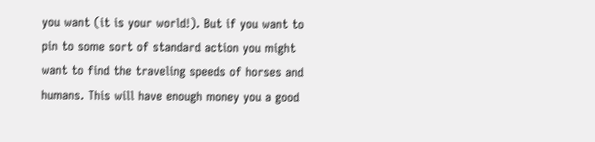you want (it is your world!). But if you want to pin to some sort of standard action you might want to find the traveling speeds of horses and humans. This will have enough money you a good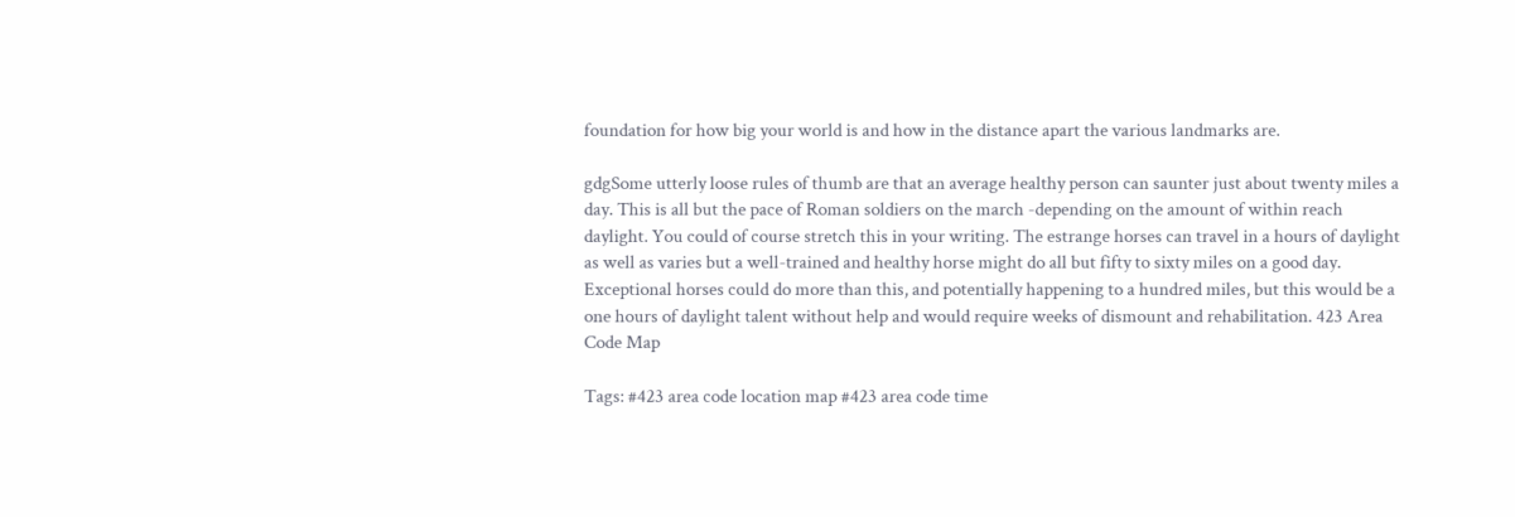foundation for how big your world is and how in the distance apart the various landmarks are.

gdgSome utterly loose rules of thumb are that an average healthy person can saunter just about twenty miles a day. This is all but the pace of Roman soldiers on the march -depending on the amount of within reach daylight. You could of course stretch this in your writing. The estrange horses can travel in a hours of daylight as well as varies but a well-trained and healthy horse might do all but fifty to sixty miles on a good day. Exceptional horses could do more than this, and potentially happening to a hundred miles, but this would be a one hours of daylight talent without help and would require weeks of dismount and rehabilitation. 423 Area Code Map

Tags: #423 area code location map #423 area code time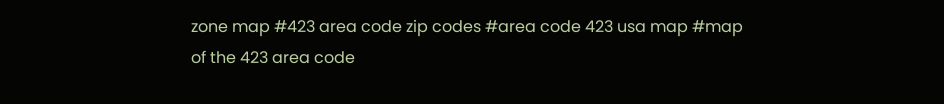zone map #423 area code zip codes #area code 423 usa map #map of the 423 area code